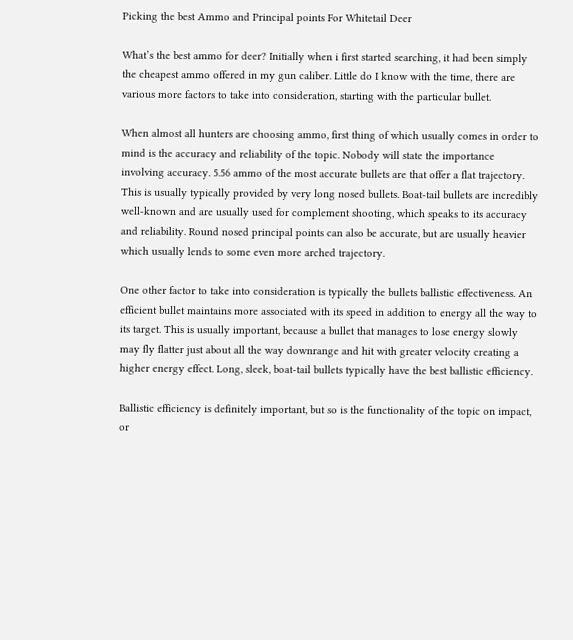Picking the best Ammo and Principal points For Whitetail Deer

What’s the best ammo for deer? Initially when i first started searching, it had been simply the cheapest ammo offered in my gun caliber. Little do I know with the time, there are various more factors to take into consideration, starting with the particular bullet.

When almost all hunters are choosing ammo, first thing of which usually comes in order to mind is the accuracy and reliability of the topic. Nobody will state the importance involving accuracy. 5.56 ammo of the most accurate bullets are that offer a flat trajectory. This is usually typically provided by very long nosed bullets. Boat-tail bullets are incredibly well-known and are usually used for complement shooting, which speaks to its accuracy and reliability. Round nosed principal points can also be accurate, but are usually heavier which usually lends to some even more arched trajectory.

One other factor to take into consideration is typically the bullets ballistic effectiveness. An efficient bullet maintains more associated with its speed in addition to energy all the way to its target. This is usually important, because a bullet that manages to lose energy slowly may fly flatter just about all the way downrange and hit with greater velocity creating a higher energy effect. Long, sleek, boat-tail bullets typically have the best ballistic efficiency.

Ballistic efficiency is definitely important, but so is the functionality of the topic on impact, or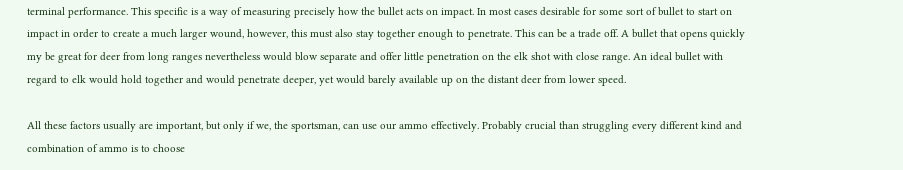terminal performance. This specific is a way of measuring precisely how the bullet acts on impact. In most cases desirable for some sort of bullet to start on impact in order to create a much larger wound, however, this must also stay together enough to penetrate. This can be a trade off. A bullet that opens quickly my be great for deer from long ranges nevertheless would blow separate and offer little penetration on the elk shot with close range. An ideal bullet with regard to elk would hold together and would penetrate deeper, yet would barely available up on the distant deer from lower speed.

All these factors usually are important, but only if we, the sportsman, can use our ammo effectively. Probably crucial than struggling every different kind and combination of ammo is to choose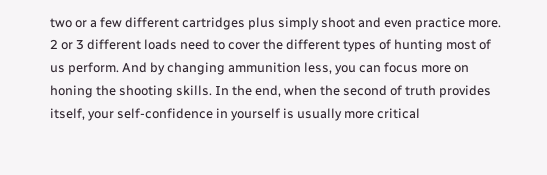two or a few different cartridges plus simply shoot and even practice more. 2 or 3 different loads need to cover the different types of hunting most of us perform. And by changing ammunition less, you can focus more on honing the shooting skills. In the end, when the second of truth provides itself, your self-confidence in yourself is usually more critical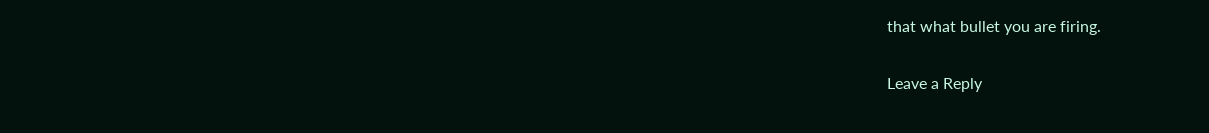that what bullet you are firing.

Leave a Reply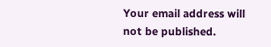Your email address will not be published.